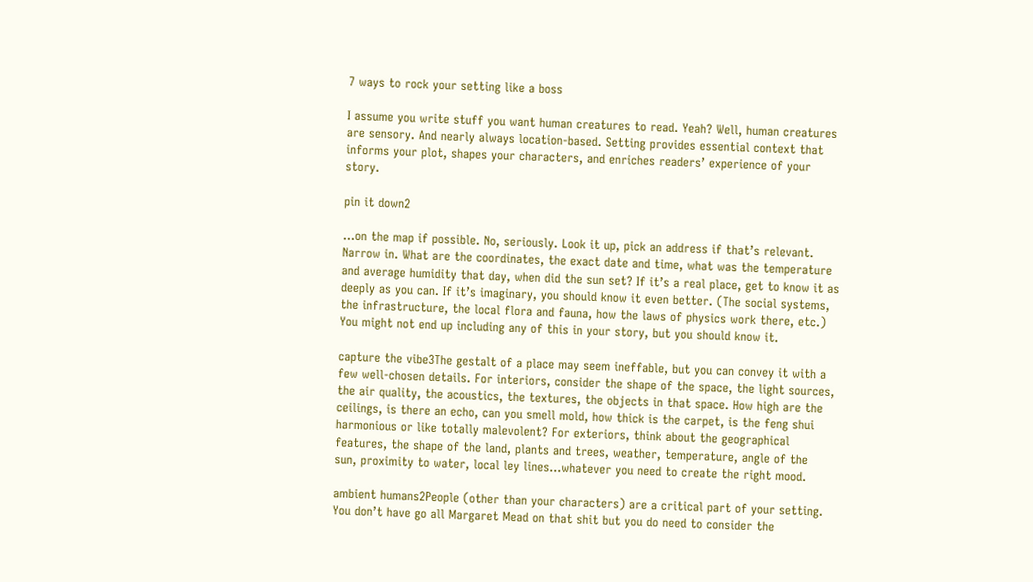7 ways to rock your setting like a boss

I assume you write stuff you want human creatures to read. Yeah? Well, human creatures are sensory. And nearly always location-based. Setting provides essential context that informs your plot, shapes your characters, and enriches readers’ experience of your story.

pin it down2

…on the map if possible. No, seriously. Look it up, pick an address if that’s relevant. Narrow in. What are the coordinates, the exact date and time, what was the temperature and average humidity that day, when did the sun set? If it’s a real place, get to know it as deeply as you can. If it’s imaginary, you should know it even better. (The social systems, the infrastructure, the local flora and fauna, how the laws of physics work there, etc.) You might not end up including any of this in your story, but you should know it.

capture the vibe3The gestalt of a place may seem ineffable, but you can convey it with a few well-chosen details. For interiors, consider the shape of the space, the light sources, the air quality, the acoustics, the textures, the objects in that space. How high are the ceilings, is there an echo, can you smell mold, how thick is the carpet, is the feng shui harmonious or like totally malevolent? For exteriors, think about the geographical features, the shape of the land, plants and trees, weather, temperature, angle of the sun, proximity to water, local ley lines…whatever you need to create the right mood.

ambient humans2People (other than your characters) are a critical part of your setting. You don’t have go all Margaret Mead on that shit but you do need to consider the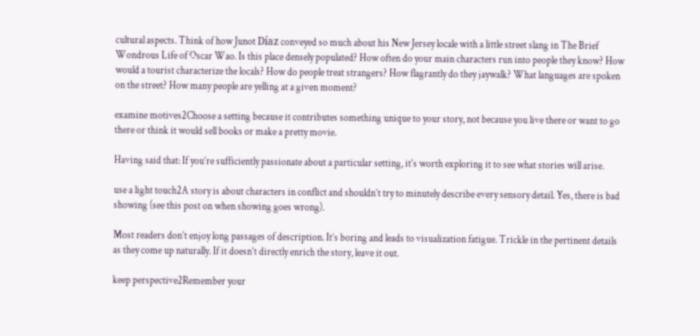cultural aspects. Think of how Junot Díaz conveyed so much about his New Jersey locale with a little street slang in The Brief Wondrous Life of Oscar Wao. Is this place densely populated? How often do your main characters run into people they know? How would a tourist characterize the locals? How do people treat strangers? How flagrantly do they jaywalk? What languages are spoken on the street? How many people are yelling at a given moment?

examine motives2Choose a setting because it contributes something unique to your story, not because you live there or want to go there or think it would sell books or make a pretty movie.

Having said that: If you’re sufficiently passionate about a particular setting, it’s worth exploring it to see what stories will arise.

use a light touch2A story is about characters in conflict and shouldn’t try to minutely describe every sensory detail. Yes, there is bad showing (see this post on when showing goes wrong).

Most readers don’t enjoy long passages of description. It’s boring and leads to visualization fatigue. Trickle in the pertinent details as they come up naturally. If it doesn’t directly enrich the story, leave it out.

keep perspective2Remember your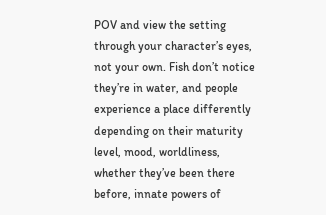POV and view the setting through your character’s eyes, not your own. Fish don’t notice they’re in water, and people experience a place differently depending on their maturity level, mood, worldliness, whether they’ve been there before, innate powers of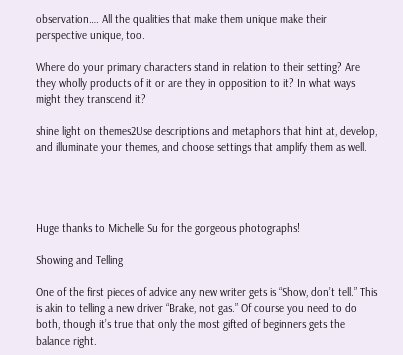observation…. All the qualities that make them unique make their perspective unique, too.

Where do your primary characters stand in relation to their setting? Are they wholly products of it or are they in opposition to it? In what ways might they transcend it?

shine light on themes2Use descriptions and metaphors that hint at, develop, and illuminate your themes, and choose settings that amplify them as well.




Huge thanks to Michelle Su for the gorgeous photographs!

Showing and Telling

One of the first pieces of advice any new writer gets is “Show, don’t tell.” This is akin to telling a new driver “Brake, not gas.” Of course you need to do both, though it’s true that only the most gifted of beginners gets the balance right.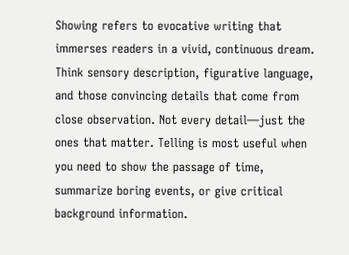Showing refers to evocative writing that immerses readers in a vivid, continuous dream. Think sensory description, figurative language, and those convincing details that come from close observation. Not every detail—just the ones that matter. Telling is most useful when you need to show the passage of time, summarize boring events, or give critical background information.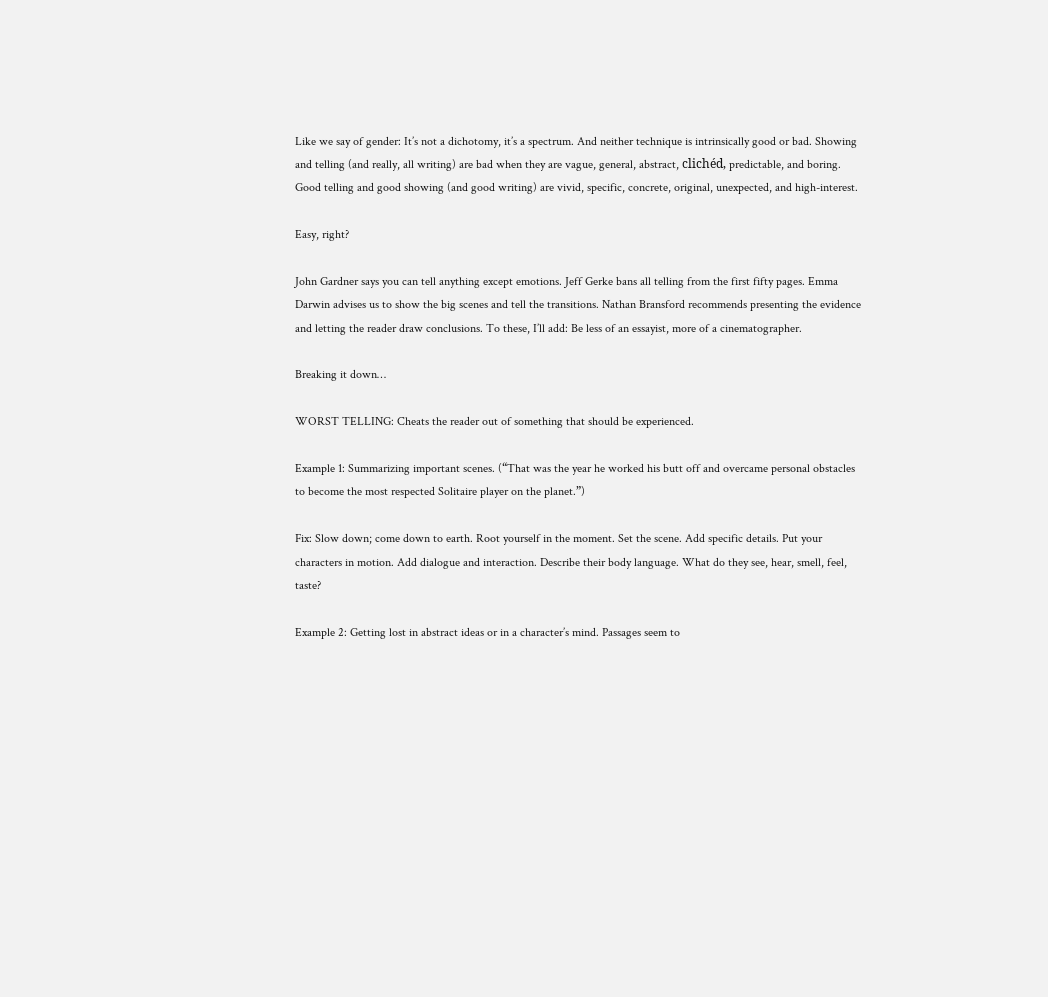Like we say of gender: It’s not a dichotomy, it’s a spectrum. And neither technique is intrinsically good or bad. Showing and telling (and really, all writing) are bad when they are vague, general, abstract, clichéd, predictable, and boring. Good telling and good showing (and good writing) are vivid, specific, concrete, original, unexpected, and high-interest.

Easy, right?

John Gardner says you can tell anything except emotions. Jeff Gerke bans all telling from the first fifty pages. Emma Darwin advises us to show the big scenes and tell the transitions. Nathan Bransford recommends presenting the evidence and letting the reader draw conclusions. To these, I’ll add: Be less of an essayist, more of a cinematographer.

Breaking it down…

WORST TELLING: Cheats the reader out of something that should be experienced.

Example 1: Summarizing important scenes. (“That was the year he worked his butt off and overcame personal obstacles to become the most respected Solitaire player on the planet.”)

Fix: Slow down; come down to earth. Root yourself in the moment. Set the scene. Add specific details. Put your characters in motion. Add dialogue and interaction. Describe their body language. What do they see, hear, smell, feel, taste?

Example 2: Getting lost in abstract ideas or in a character’s mind. Passages seem to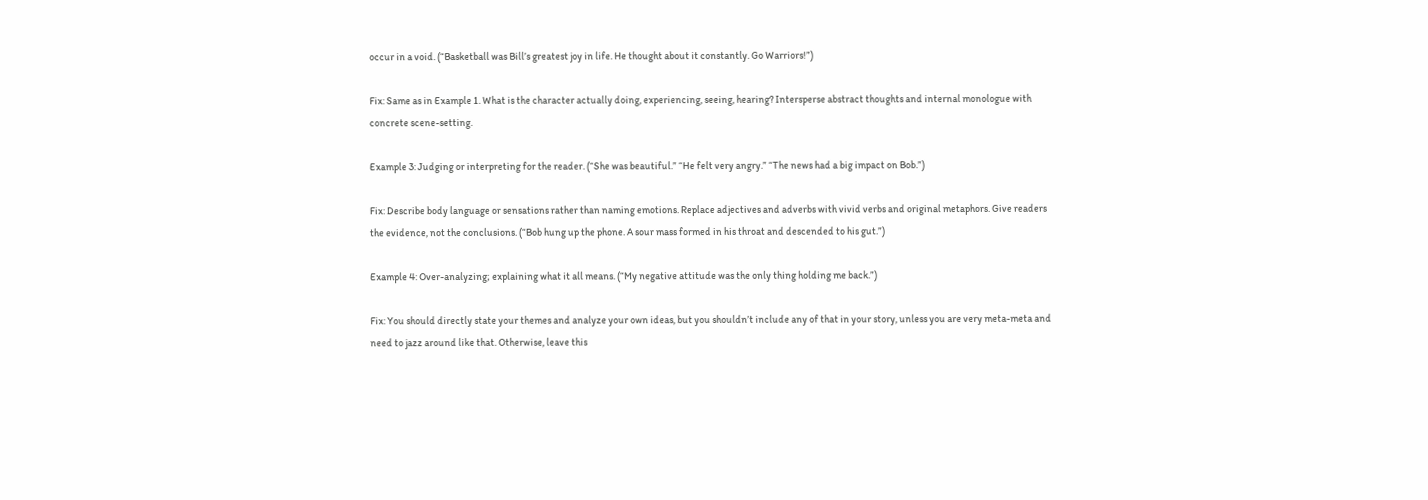occur in a void. (“Basketball was Bill’s greatest joy in life. He thought about it constantly. Go Warriors!”)

Fix: Same as in Example 1. What is the character actually doing, experiencing, seeing, hearing? Intersperse abstract thoughts and internal monologue with concrete scene-setting.

Example 3: Judging or interpreting for the reader. (“She was beautiful.” “He felt very angry.” “The news had a big impact on Bob.”)

Fix: Describe body language or sensations rather than naming emotions. Replace adjectives and adverbs with vivid verbs and original metaphors. Give readers the evidence, not the conclusions. (“Bob hung up the phone. A sour mass formed in his throat and descended to his gut.”)

Example 4: Over-analyzing; explaining what it all means. (“My negative attitude was the only thing holding me back.”)

Fix: You should directly state your themes and analyze your own ideas, but you shouldn’t include any of that in your story, unless you are very meta-meta and need to jazz around like that. Otherwise, leave this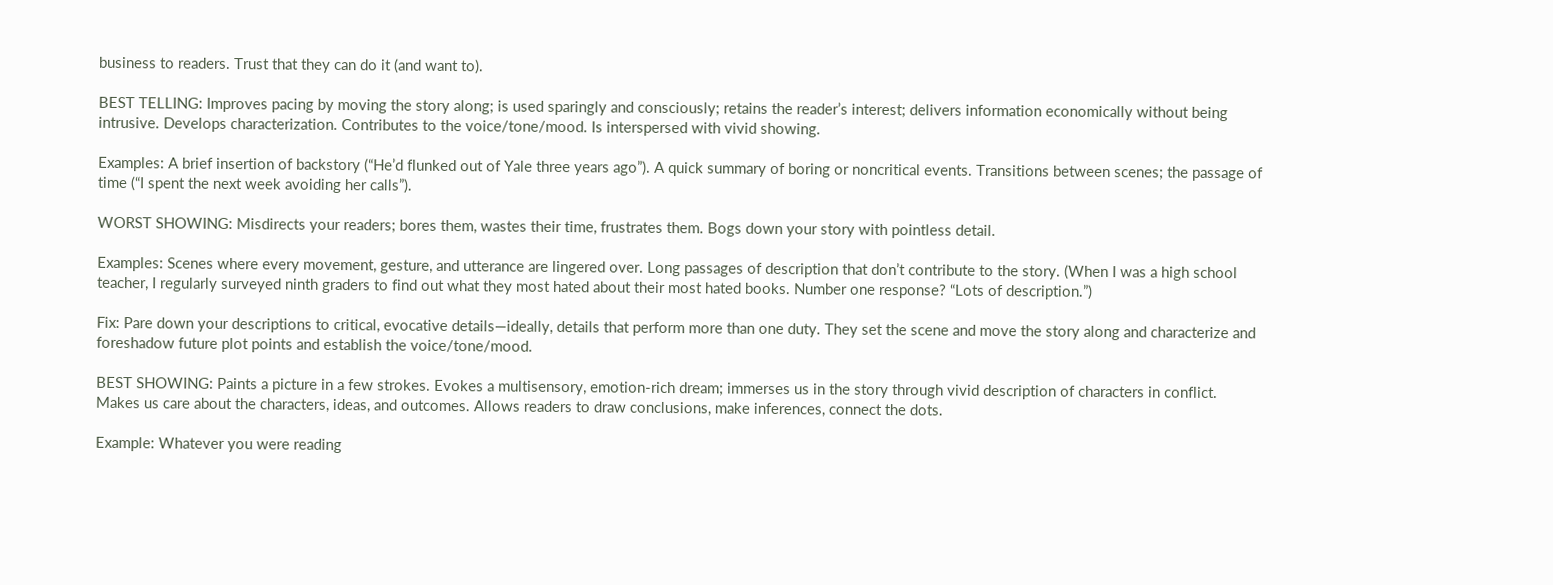business to readers. Trust that they can do it (and want to).

BEST TELLING: Improves pacing by moving the story along; is used sparingly and consciously; retains the reader’s interest; delivers information economically without being intrusive. Develops characterization. Contributes to the voice/tone/mood. Is interspersed with vivid showing.

Examples: A brief insertion of backstory (“He’d flunked out of Yale three years ago”). A quick summary of boring or noncritical events. Transitions between scenes; the passage of time (“I spent the next week avoiding her calls”).

WORST SHOWING: Misdirects your readers; bores them, wastes their time, frustrates them. Bogs down your story with pointless detail.

Examples: Scenes where every movement, gesture, and utterance are lingered over. Long passages of description that don’t contribute to the story. (When I was a high school teacher, I regularly surveyed ninth graders to find out what they most hated about their most hated books. Number one response? “Lots of description.”)

Fix: Pare down your descriptions to critical, evocative details—ideally, details that perform more than one duty. They set the scene and move the story along and characterize and foreshadow future plot points and establish the voice/tone/mood.

BEST SHOWING: Paints a picture in a few strokes. Evokes a multisensory, emotion-rich dream; immerses us in the story through vivid description of characters in conflict. Makes us care about the characters, ideas, and outcomes. Allows readers to draw conclusions, make inferences, connect the dots.

Example: Whatever you were reading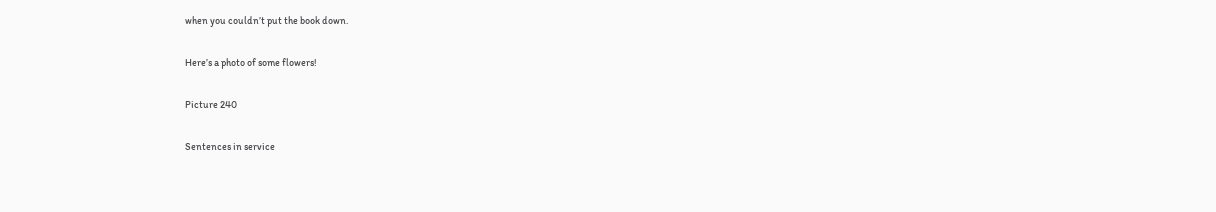when you couldn’t put the book down.

Here’s a photo of some flowers!

Picture 240

Sentences in service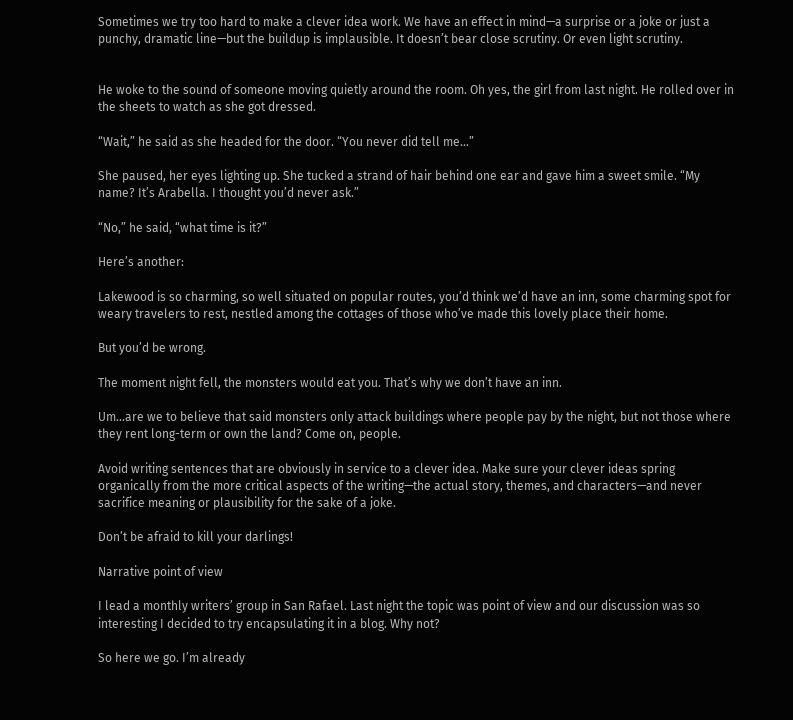Sometimes we try too hard to make a clever idea work. We have an effect in mind—a surprise or a joke or just a punchy, dramatic line—but the buildup is implausible. It doesn’t bear close scrutiny. Or even light scrutiny.


He woke to the sound of someone moving quietly around the room. Oh yes, the girl from last night. He rolled over in the sheets to watch as she got dressed.

“Wait,” he said as she headed for the door. “You never did tell me…”

She paused, her eyes lighting up. She tucked a strand of hair behind one ear and gave him a sweet smile. “My name? It’s Arabella. I thought you’d never ask.”

“No,” he said, “what time is it?”

Here’s another:

Lakewood is so charming, so well situated on popular routes, you’d think we’d have an inn, some charming spot for weary travelers to rest, nestled among the cottages of those who’ve made this lovely place their home.

But you’d be wrong.

The moment night fell, the monsters would eat you. That’s why we don’t have an inn.

Um…are we to believe that said monsters only attack buildings where people pay by the night, but not those where they rent long-term or own the land? Come on, people.

Avoid writing sentences that are obviously in service to a clever idea. Make sure your clever ideas spring organically from the more critical aspects of the writing—the actual story, themes, and characters—and never sacrifice meaning or plausibility for the sake of a joke.

Don’t be afraid to kill your darlings!

Narrative point of view

I lead a monthly writers’ group in San Rafael. Last night the topic was point of view and our discussion was so interesting I decided to try encapsulating it in a blog. Why not?

So here we go. I’m already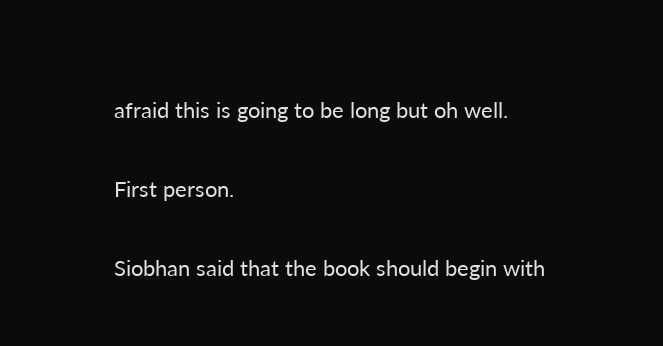afraid this is going to be long but oh well.

First person.

Siobhan said that the book should begin with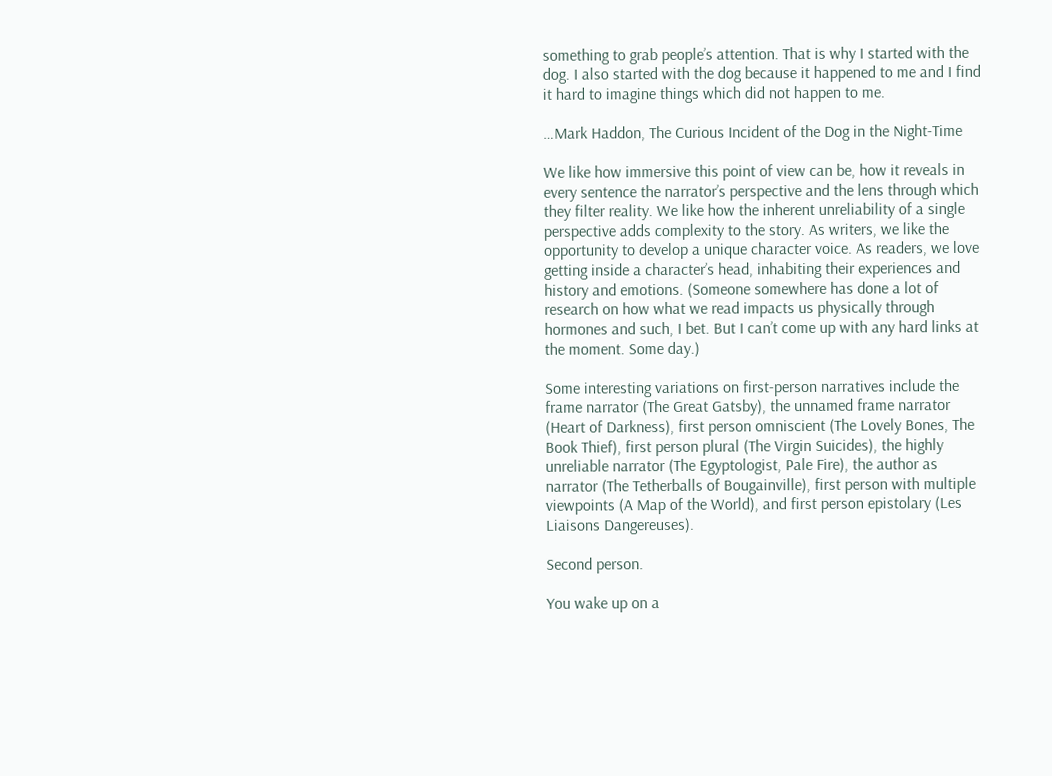something to grab people’s attention. That is why I started with the dog. I also started with the dog because it happened to me and I find it hard to imagine things which did not happen to me.

…Mark Haddon, The Curious Incident of the Dog in the Night-Time

We like how immersive this point of view can be, how it reveals in every sentence the narrator’s perspective and the lens through which they filter reality. We like how the inherent unreliability of a single perspective adds complexity to the story. As writers, we like the opportunity to develop a unique character voice. As readers, we love getting inside a character’s head, inhabiting their experiences and history and emotions. (Someone somewhere has done a lot of research on how what we read impacts us physically through hormones and such, I bet. But I can’t come up with any hard links at the moment. Some day.)

Some interesting variations on first-person narratives include the frame narrator (The Great Gatsby), the unnamed frame narrator (Heart of Darkness), first person omniscient (The Lovely Bones, The Book Thief), first person plural (The Virgin Suicides), the highly unreliable narrator (The Egyptologist, Pale Fire), the author as narrator (The Tetherballs of Bougainville), first person with multiple viewpoints (A Map of the World), and first person epistolary (Les Liaisons Dangereuses).

Second person.

You wake up on a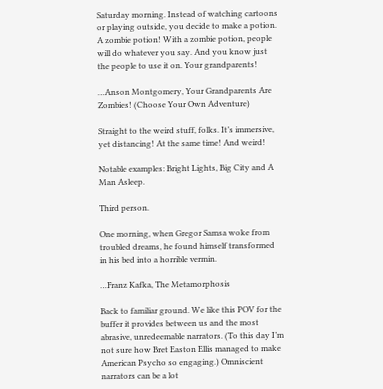Saturday morning. Instead of watching cartoons or playing outside, you decide to make a potion. A zombie potion! With a zombie potion, people will do whatever you say. And you know just the people to use it on. Your grandparents!

…Anson Montgomery, Your Grandparents Are Zombies! (Choose Your Own Adventure)

Straight to the weird stuff, folks. It’s immersive, yet distancing! At the same time! And weird!

Notable examples: Bright Lights, Big City and A Man Asleep.

Third person.

One morning, when Gregor Samsa woke from troubled dreams, he found himself transformed in his bed into a horrible vermin.

…Franz Kafka, The Metamorphosis

Back to familiar ground. We like this POV for the buffer it provides between us and the most abrasive, unredeemable narrators. (To this day I’m not sure how Bret Easton Ellis managed to make American Psycho so engaging.) Omniscient narrators can be a lot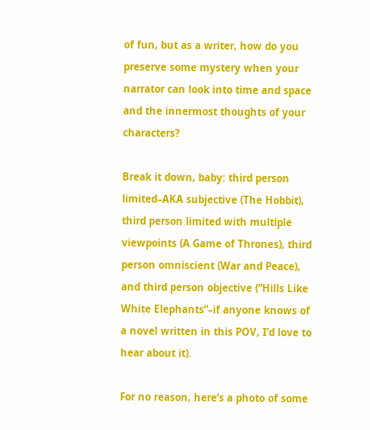of fun, but as a writer, how do you preserve some mystery when your narrator can look into time and space and the innermost thoughts of your characters?

Break it down, baby: third person limited–AKA subjective (The Hobbit), third person limited with multiple viewpoints (A Game of Thrones), third person omniscient (War and Peace), and third person objective (“Hills Like White Elephants”–if anyone knows of a novel written in this POV, I’d love to hear about it).

For no reason, here’s a photo of some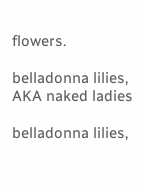flowers.

belladonna lilies, AKA naked ladies

belladonna lilies,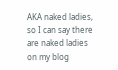AKA naked ladies, so I can say there are naked ladies on my blog